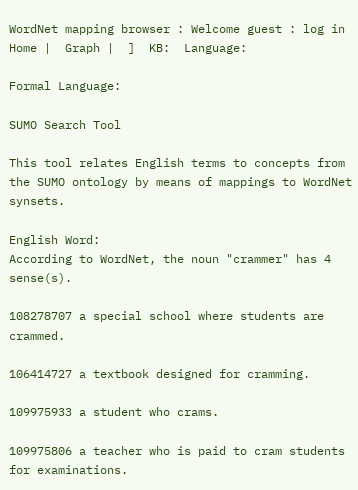WordNet mapping browser : Welcome guest : log in
Home |  Graph |  ]  KB:  Language:

Formal Language:

SUMO Search Tool

This tool relates English terms to concepts from the SUMO ontology by means of mappings to WordNet synsets.

English Word:
According to WordNet, the noun "crammer" has 4 sense(s).

108278707 a special school where students are crammed.

106414727 a textbook designed for cramming.

109975933 a student who crams.

109975806 a teacher who is paid to cram students for examinations.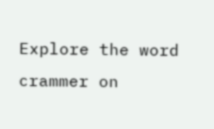Explore the word crammer on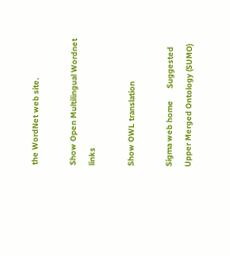the WordNet web site.

Show Open Multilingual Wordnet links

Show OWL translation

Sigma web home      Suggested Upper Merged Ontology (SUMO)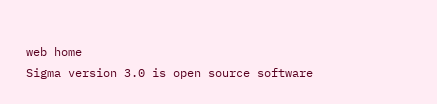web home
Sigma version 3.0 is open source software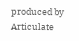produced by Articulate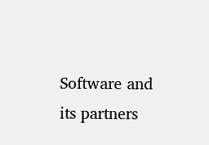Software and its partners